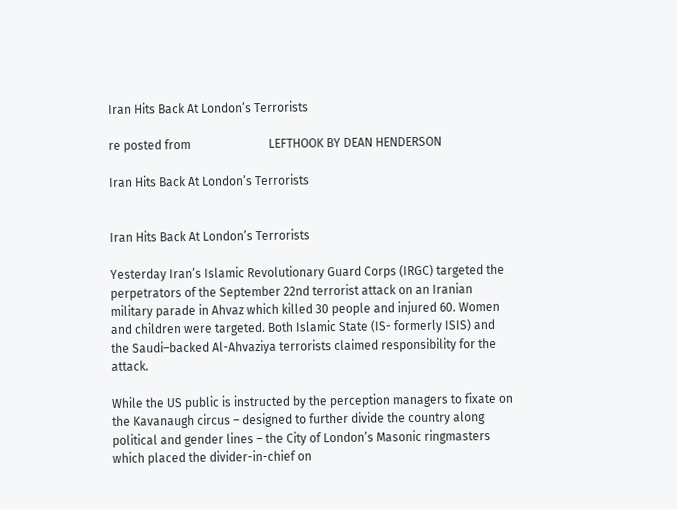Iran Hits Back At London’s Terrorists

re posted from                          LEFTHOOK BY DEAN HENDERSON

Iran Hits Back At London’s Terrorists


Iran Hits Back At London’s Terrorists

Yesterday Iran’s Islamic Revolutionary Guard Corps (IRGC) targeted the perpetrators of the September 22nd terrorist attack on an Iranian military parade in Ahvaz which killed 30 people and injured 60. Women and children were targeted. Both Islamic State (IS- formerly ISIS) and the Saudi–backed Al-Ahvaziya terrorists claimed responsibility for the attack.

While the US public is instructed by the perception managers to fixate on the Kavanaugh circus – designed to further divide the country along political and gender lines – the City of London’s Masonic ringmasters which placed the divider-in-chief on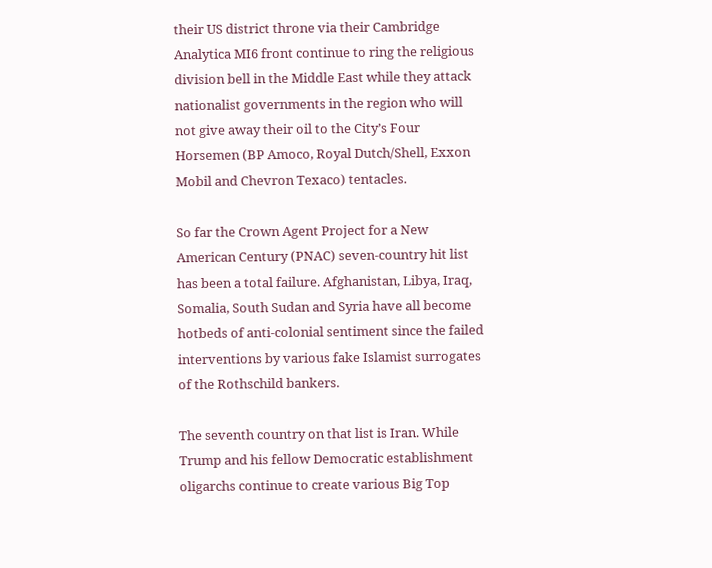their US district throne via their Cambridge Analytica MI6 front continue to ring the religious division bell in the Middle East while they attack nationalist governments in the region who will not give away their oil to the City’s Four Horsemen (BP Amoco, Royal Dutch/Shell, Exxon Mobil and Chevron Texaco) tentacles.

So far the Crown Agent Project for a New American Century (PNAC) seven-country hit list has been a total failure. Afghanistan, Libya, Iraq, Somalia, South Sudan and Syria have all become hotbeds of anti-colonial sentiment since the failed interventions by various fake Islamist surrogates of the Rothschild bankers.

The seventh country on that list is Iran. While Trump and his fellow Democratic establishment oligarchs continue to create various Big Top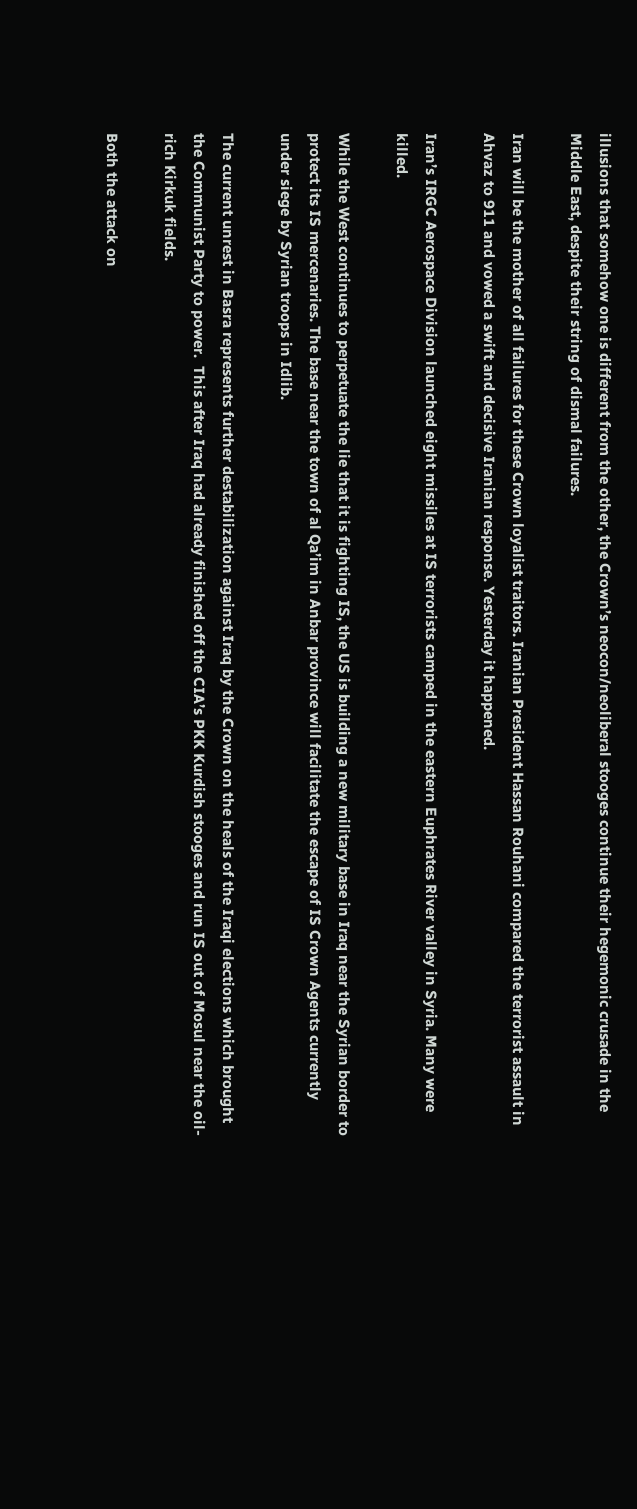illusions that somehow one is different from the other, the Crown’s neocon/neoliberal stooges continue their hegemonic crusade in the Middle East, despite their string of dismal failures.

Iran will be the mother of all failures for these Crown loyalist traitors. Iranian President Hassan Rouhani compared the terrorist assault in Ahvaz to 911 and vowed a swift and decisive Iranian response. Yesterday it happened.

Iran’s IRGC Aerospace Division launched eight missiles at IS terrorists camped in the eastern Euphrates River valley in Syria. Many were killed.

While the West continues to perpetuate the lie that it is fighting IS, the US is building a new military base in Iraq near the Syrian border to protect its IS mercenaries. The base near the town of al Qa’im in Anbar province will facilitate the escape of IS Crown Agents currently under siege by Syrian troops in Idlib.

The current unrest in Basra represents further destabilization against Iraq by the Crown on the heals of the Iraqi elections which brought the Communist Party to power.  This after Iraq had already finished off the CIA’s PKK Kurdish stooges and run IS out of Mosul near the oil-rich Kirkuk fields.

Both the attack on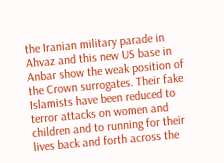the Iranian military parade in Ahvaz and this new US base in Anbar show the weak position of the Crown surrogates. Their fake Islamists have been reduced to terror attacks on women and children and to running for their lives back and forth across the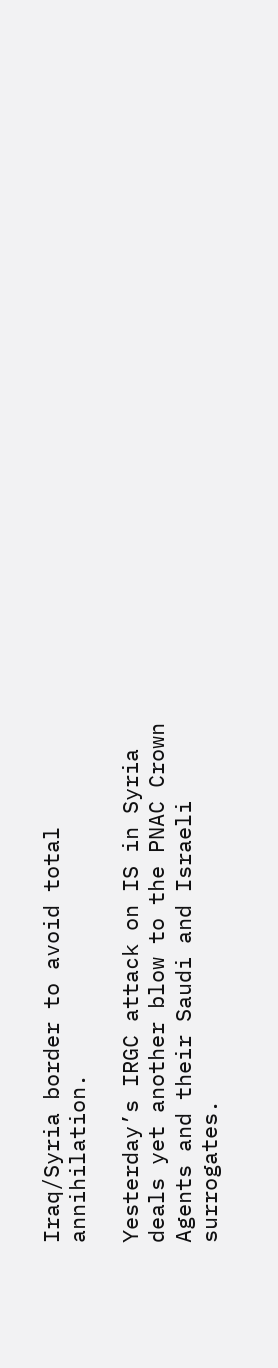Iraq/Syria border to avoid total annihilation.

Yesterday’s IRGC attack on IS in Syria deals yet another blow to the PNAC Crown Agents and their Saudi and Israeli surrogates.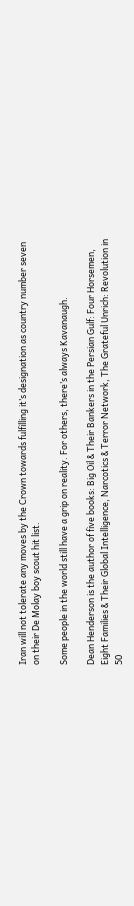Iran will not tolerate any moves by the Crown towards fulfilling it’s designation as country number seven on their De Molay boy scout hit list.

Some people in the world still have a grip on reality. For others, there’s always Kavanaugh.

Dean Henderson is the author of five books: Big Oil & Their Bankers in the Persian Gulf: Four Horsemen, Eight Families & Their Global Intelligence, Narcotics & Terror Network, The Grateful Unrich: Revolution in 50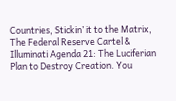Countries, Stickin’ it to the Matrix, The Federal Reserve Cartel & Illuminati Agenda 21: The Luciferian Plan to Destroy Creation. You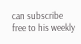can subscribe free to his weekly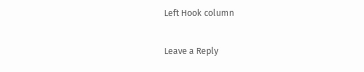Left Hook column

Leave a Reply